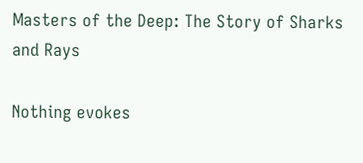Masters of the Deep: The Story of Sharks and Rays

Nothing evokes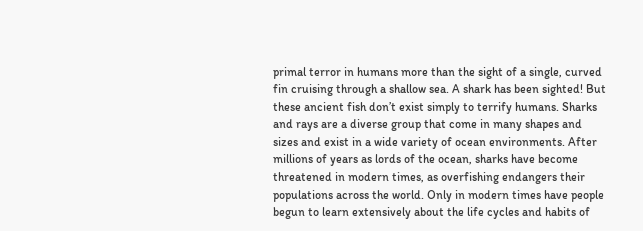primal terror in humans more than the sight of a single, curved fin cruising through a shallow sea. A shark has been sighted! But these ancient fish don’t exist simply to terrify humans. Sharks and rays are a diverse group that come in many shapes and sizes and exist in a wide variety of ocean environments. After millions of years as lords of the ocean, sharks have become threatened in modern times, as overfishing endangers their populations across the world. Only in modern times have people begun to learn extensively about the life cycles and habits of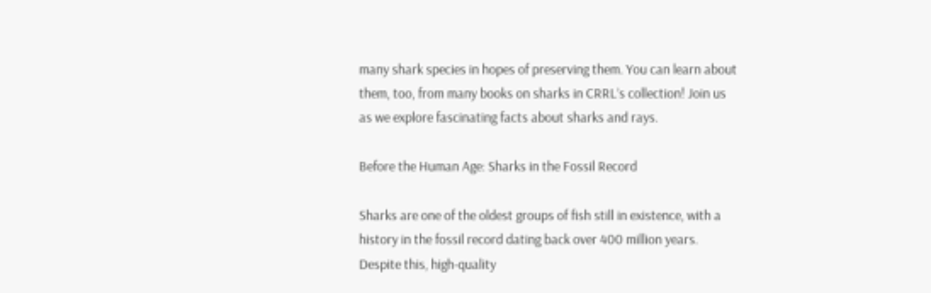many shark species in hopes of preserving them. You can learn about them, too, from many books on sharks in CRRL’s collection! Join us as we explore fascinating facts about sharks and rays.

Before the Human Age: Sharks in the Fossil Record

Sharks are one of the oldest groups of fish still in existence, with a history in the fossil record dating back over 400 million years. Despite this, high-quality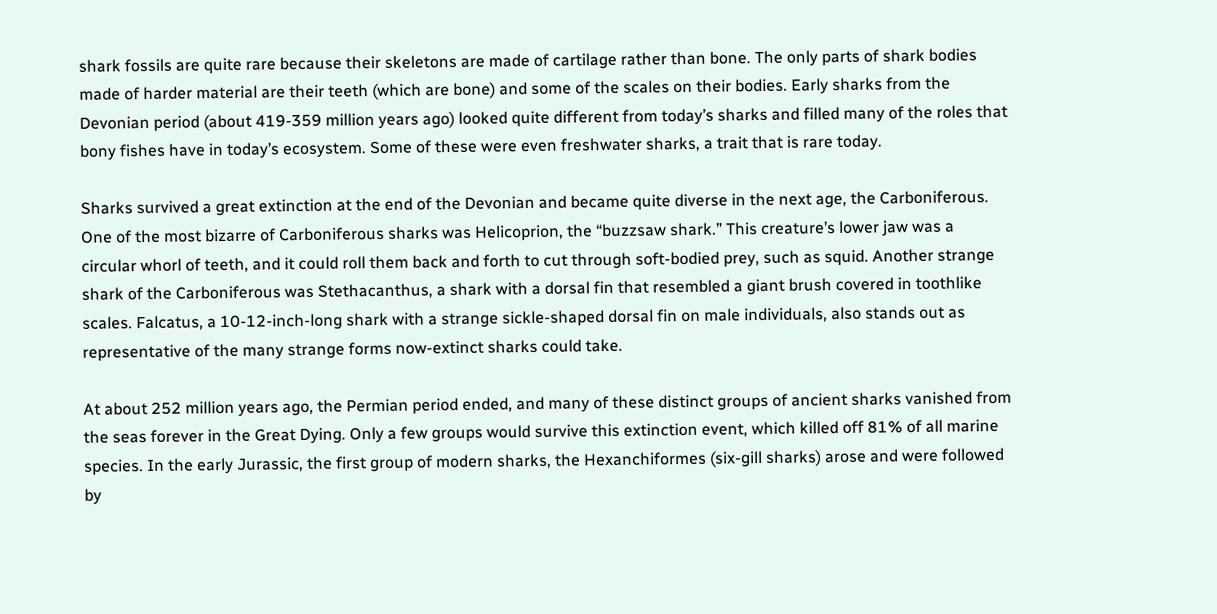shark fossils are quite rare because their skeletons are made of cartilage rather than bone. The only parts of shark bodies made of harder material are their teeth (which are bone) and some of the scales on their bodies. Early sharks from the Devonian period (about 419-359 million years ago) looked quite different from today’s sharks and filled many of the roles that bony fishes have in today’s ecosystem. Some of these were even freshwater sharks, a trait that is rare today.

Sharks survived a great extinction at the end of the Devonian and became quite diverse in the next age, the Carboniferous. One of the most bizarre of Carboniferous sharks was Helicoprion, the “buzzsaw shark.” This creature’s lower jaw was a circular whorl of teeth, and it could roll them back and forth to cut through soft-bodied prey, such as squid. Another strange shark of the Carboniferous was Stethacanthus, a shark with a dorsal fin that resembled a giant brush covered in toothlike scales. Falcatus, a 10-12-inch-long shark with a strange sickle-shaped dorsal fin on male individuals, also stands out as representative of the many strange forms now-extinct sharks could take.

At about 252 million years ago, the Permian period ended, and many of these distinct groups of ancient sharks vanished from the seas forever in the Great Dying. Only a few groups would survive this extinction event, which killed off 81% of all marine species. In the early Jurassic, the first group of modern sharks, the Hexanchiformes (six-gill sharks) arose and were followed by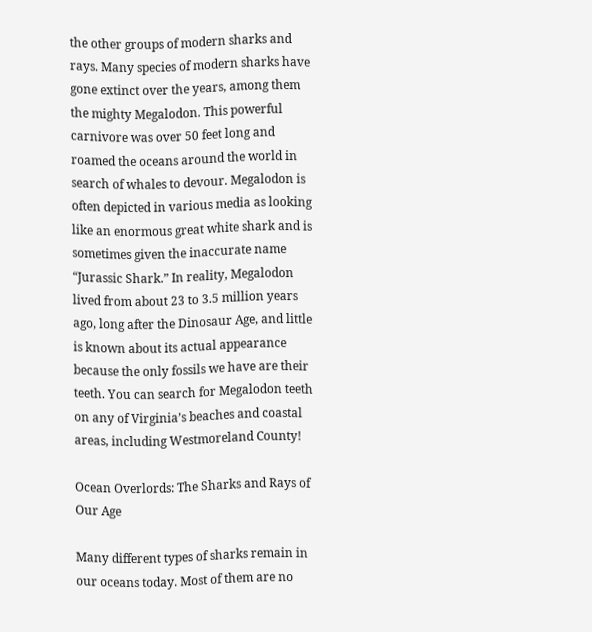the other groups of modern sharks and rays. Many species of modern sharks have gone extinct over the years, among them the mighty Megalodon. This powerful carnivore was over 50 feet long and roamed the oceans around the world in search of whales to devour. Megalodon is often depicted in various media as looking like an enormous great white shark and is sometimes given the inaccurate name “Jurassic Shark.” In reality, Megalodon lived from about 23 to 3.5 million years ago, long after the Dinosaur Age, and little is known about its actual appearance because the only fossils we have are their teeth. You can search for Megalodon teeth on any of Virginia’s beaches and coastal areas, including Westmoreland County!

Ocean Overlords: The Sharks and Rays of Our Age

Many different types of sharks remain in our oceans today. Most of them are no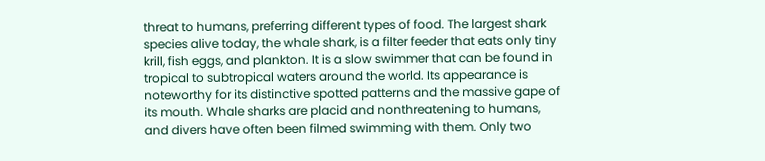threat to humans, preferring different types of food. The largest shark species alive today, the whale shark, is a filter feeder that eats only tiny krill, fish eggs, and plankton. It is a slow swimmer that can be found in tropical to subtropical waters around the world. Its appearance is noteworthy for its distinctive spotted patterns and the massive gape of its mouth. Whale sharks are placid and nonthreatening to humans, and divers have often been filmed swimming with them. Only two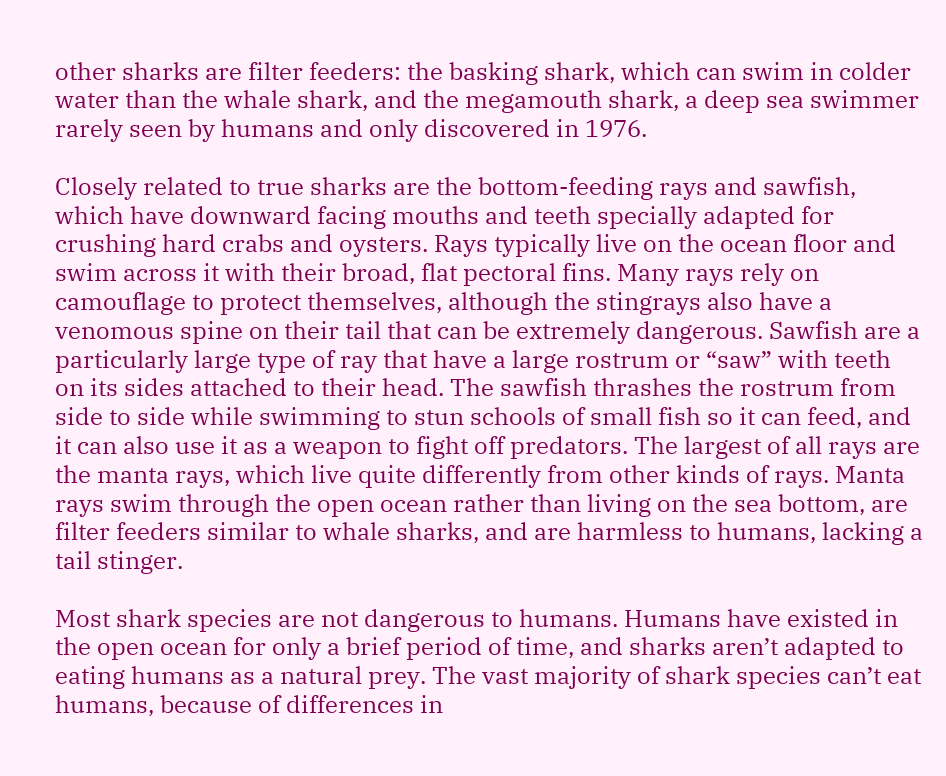other sharks are filter feeders: the basking shark, which can swim in colder water than the whale shark, and the megamouth shark, a deep sea swimmer rarely seen by humans and only discovered in 1976.

Closely related to true sharks are the bottom-feeding rays and sawfish, which have downward facing mouths and teeth specially adapted for crushing hard crabs and oysters. Rays typically live on the ocean floor and swim across it with their broad, flat pectoral fins. Many rays rely on camouflage to protect themselves, although the stingrays also have a venomous spine on their tail that can be extremely dangerous. Sawfish are a particularly large type of ray that have a large rostrum or “saw” with teeth on its sides attached to their head. The sawfish thrashes the rostrum from side to side while swimming to stun schools of small fish so it can feed, and it can also use it as a weapon to fight off predators. The largest of all rays are the manta rays, which live quite differently from other kinds of rays. Manta rays swim through the open ocean rather than living on the sea bottom, are filter feeders similar to whale sharks, and are harmless to humans, lacking a tail stinger.

Most shark species are not dangerous to humans. Humans have existed in the open ocean for only a brief period of time, and sharks aren’t adapted to eating humans as a natural prey. The vast majority of shark species can’t eat humans, because of differences in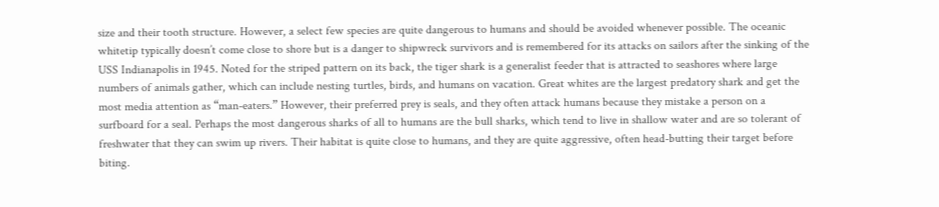size and their tooth structure. However, a select few species are quite dangerous to humans and should be avoided whenever possible. The oceanic whitetip typically doesn’t come close to shore but is a danger to shipwreck survivors and is remembered for its attacks on sailors after the sinking of the USS Indianapolis in 1945. Noted for the striped pattern on its back, the tiger shark is a generalist feeder that is attracted to seashores where large numbers of animals gather, which can include nesting turtles, birds, and humans on vacation. Great whites are the largest predatory shark and get the most media attention as “man-eaters.” However, their preferred prey is seals, and they often attack humans because they mistake a person on a surfboard for a seal. Perhaps the most dangerous sharks of all to humans are the bull sharks, which tend to live in shallow water and are so tolerant of freshwater that they can swim up rivers. Their habitat is quite close to humans, and they are quite aggressive, often head-butting their target before biting.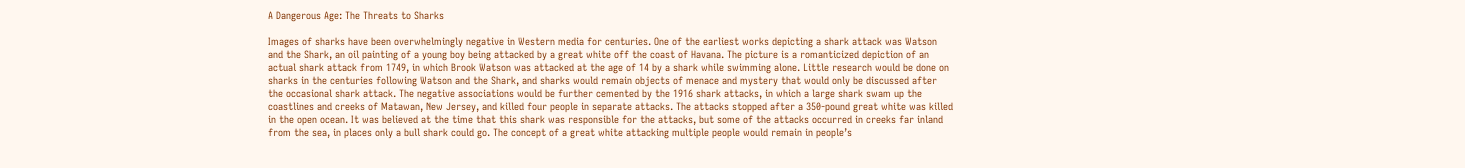A Dangerous Age: The Threats to Sharks

Images of sharks have been overwhelmingly negative in Western media for centuries. One of the earliest works depicting a shark attack was Watson and the Shark, an oil painting of a young boy being attacked by a great white off the coast of Havana. The picture is a romanticized depiction of an actual shark attack from 1749, in which Brook Watson was attacked at the age of 14 by a shark while swimming alone. Little research would be done on sharks in the centuries following Watson and the Shark, and sharks would remain objects of menace and mystery that would only be discussed after the occasional shark attack. The negative associations would be further cemented by the 1916 shark attacks, in which a large shark swam up the coastlines and creeks of Matawan, New Jersey, and killed four people in separate attacks. The attacks stopped after a 350-pound great white was killed in the open ocean. It was believed at the time that this shark was responsible for the attacks, but some of the attacks occurred in creeks far inland from the sea, in places only a bull shark could go. The concept of a great white attacking multiple people would remain in people’s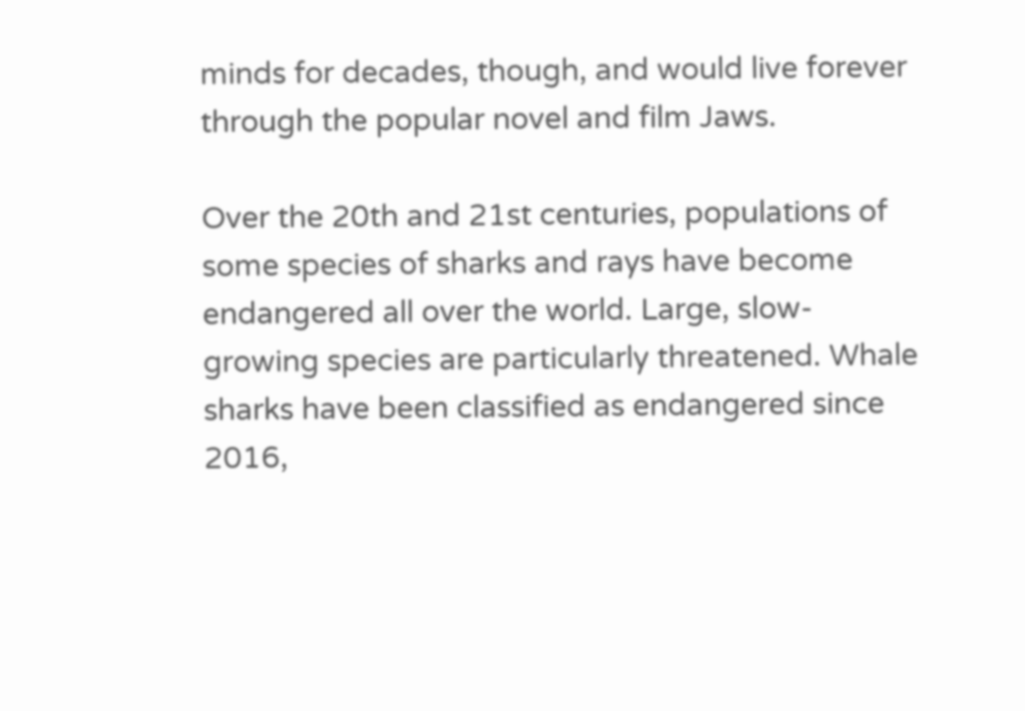minds for decades, though, and would live forever through the popular novel and film Jaws.

Over the 20th and 21st centuries, populations of some species of sharks and rays have become endangered all over the world. Large, slow-growing species are particularly threatened. Whale sharks have been classified as endangered since 2016,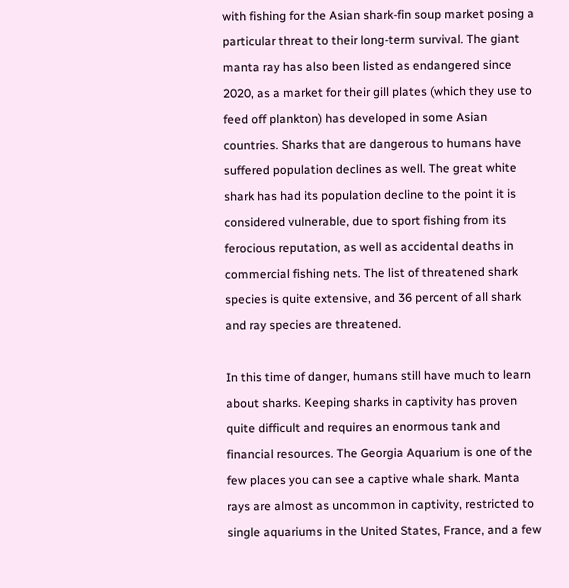with fishing for the Asian shark-fin soup market posing a particular threat to their long-term survival. The giant manta ray has also been listed as endangered since 2020, as a market for their gill plates (which they use to feed off plankton) has developed in some Asian countries. Sharks that are dangerous to humans have suffered population declines as well. The great white shark has had its population decline to the point it is considered vulnerable, due to sport fishing from its ferocious reputation, as well as accidental deaths in commercial fishing nets. The list of threatened shark species is quite extensive, and 36 percent of all shark and ray species are threatened.

In this time of danger, humans still have much to learn about sharks. Keeping sharks in captivity has proven quite difficult and requires an enormous tank and financial resources. The Georgia Aquarium is one of the few places you can see a captive whale shark. Manta rays are almost as uncommon in captivity, restricted to single aquariums in the United States, France, and a few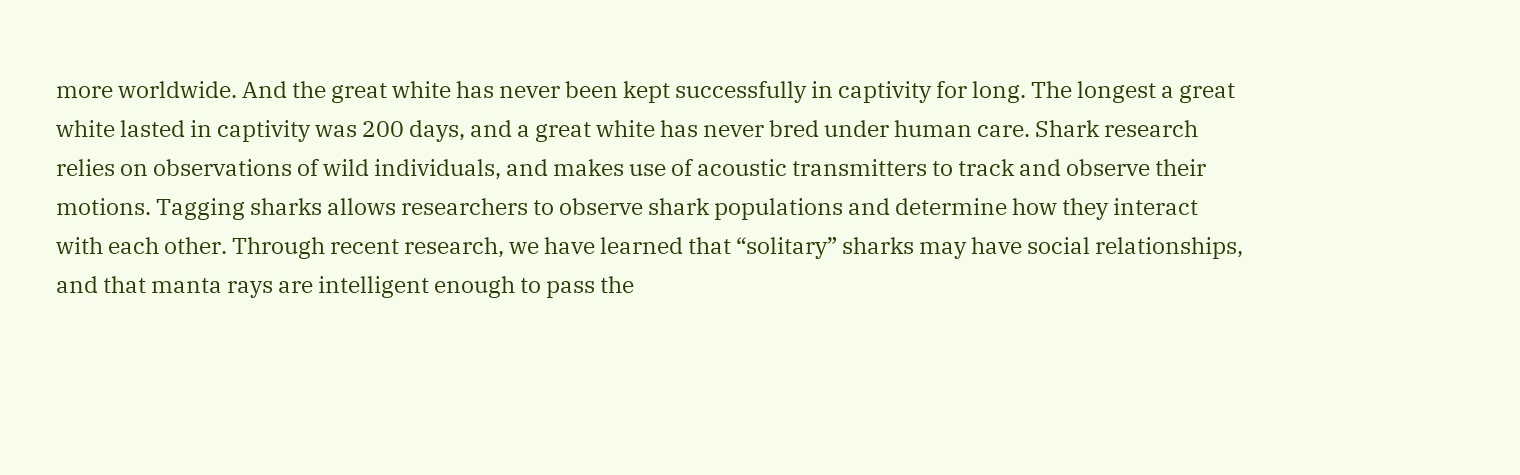more worldwide. And the great white has never been kept successfully in captivity for long. The longest a great white lasted in captivity was 200 days, and a great white has never bred under human care. Shark research relies on observations of wild individuals, and makes use of acoustic transmitters to track and observe their motions. Tagging sharks allows researchers to observe shark populations and determine how they interact with each other. Through recent research, we have learned that “solitary” sharks may have social relationships, and that manta rays are intelligent enough to pass the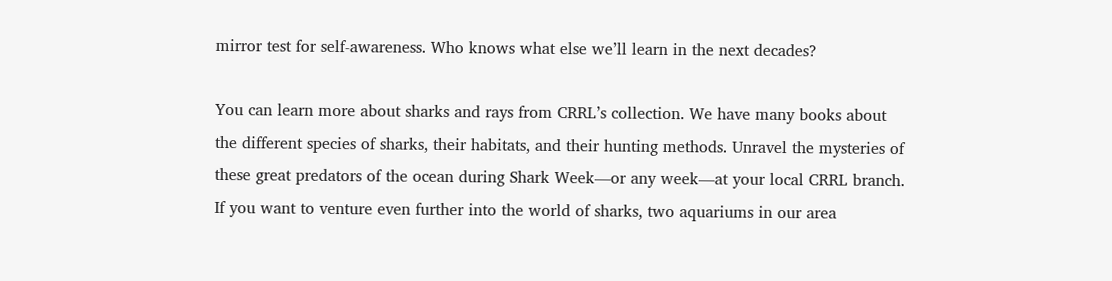mirror test for self-awareness. Who knows what else we’ll learn in the next decades?

You can learn more about sharks and rays from CRRL’s collection. We have many books about the different species of sharks, their habitats, and their hunting methods. Unravel the mysteries of these great predators of the ocean during Shark Week—or any week—at your local CRRL branch. If you want to venture even further into the world of sharks, two aquariums in our area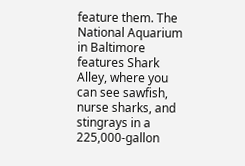feature them. The National Aquarium in Baltimore features Shark Alley, where you can see sawfish, nurse sharks, and stingrays in a 225,000-gallon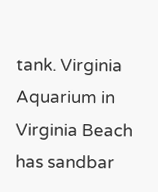tank. Virginia Aquarium in Virginia Beach has sandbar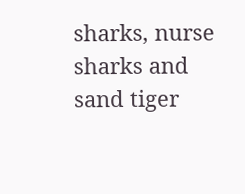sharks, nurse sharks and sand tiger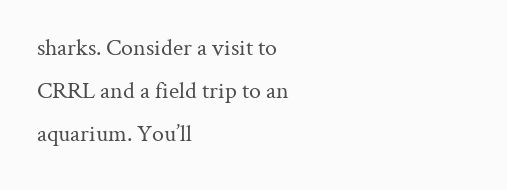sharks. Consider a visit to CRRL and a field trip to an aquarium. You’ll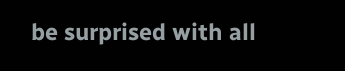be surprised with all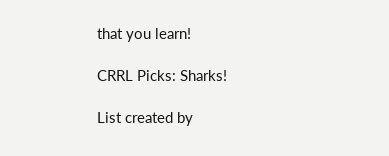that you learn!

CRRL Picks: Sharks!

List created by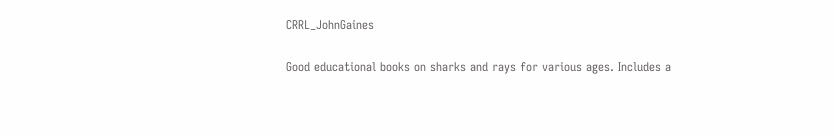CRRL_JohnGaines

Good educational books on sharks and rays for various ages. Includes a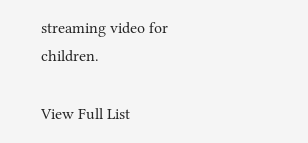streaming video for children.

View Full List